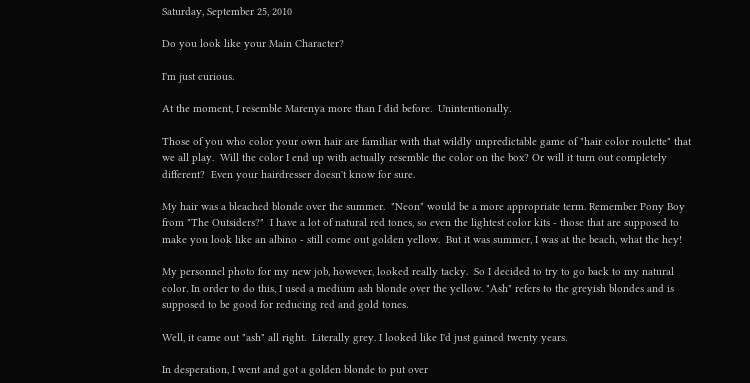Saturday, September 25, 2010

Do you look like your Main Character?

I'm just curious.

At the moment, I resemble Marenya more than I did before.  Unintentionally.

Those of you who color your own hair are familiar with that wildly unpredictable game of "hair color roulette" that we all play.  Will the color I end up with actually resemble the color on the box? Or will it turn out completely different?  Even your hairdresser doesn't know for sure.

My hair was a bleached blonde over the summer.  "Neon" would be a more appropriate term. Remember Pony Boy from "The Outsiders?"  I have a lot of natural red tones, so even the lightest color kits - those that are supposed to make you look like an albino - still come out golden yellow.  But it was summer, I was at the beach, what the hey!

My personnel photo for my new job, however, looked really tacky.  So I decided to try to go back to my natural color. In order to do this, I used a medium ash blonde over the yellow. "Ash" refers to the greyish blondes and is supposed to be good for reducing red and gold tones.

Well, it came out "ash" all right.  Literally grey. I looked like I'd just gained twenty years.

In desperation, I went and got a golden blonde to put over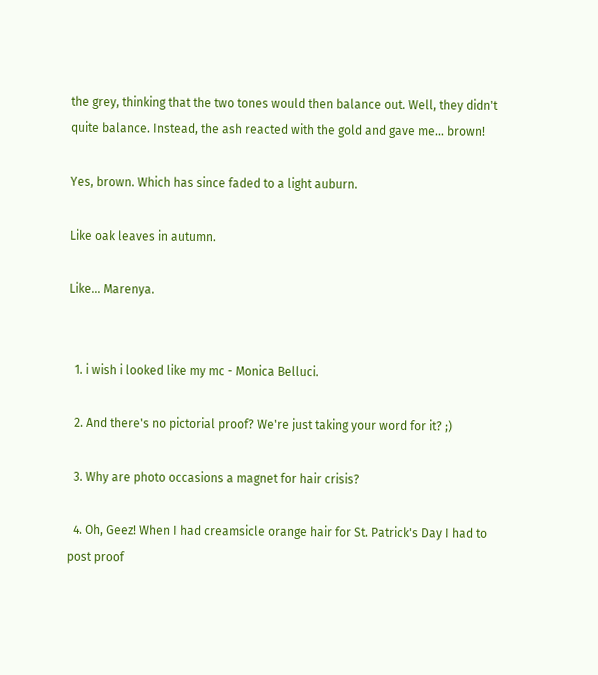the grey, thinking that the two tones would then balance out. Well, they didn't quite balance. Instead, the ash reacted with the gold and gave me... brown!

Yes, brown. Which has since faded to a light auburn.

Like oak leaves in autumn.

Like... Marenya.


  1. i wish i looked like my mc - Monica Belluci.

  2. And there's no pictorial proof? We're just taking your word for it? ;)

  3. Why are photo occasions a magnet for hair crisis?

  4. Oh, Geez! When I had creamsicle orange hair for St. Patrick's Day I had to post proof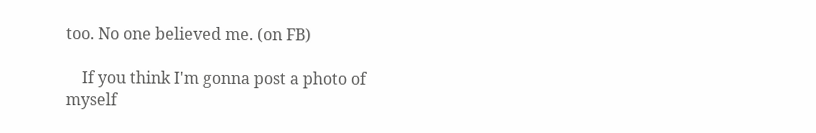too. No one believed me. (on FB)

    If you think I'm gonna post a photo of myself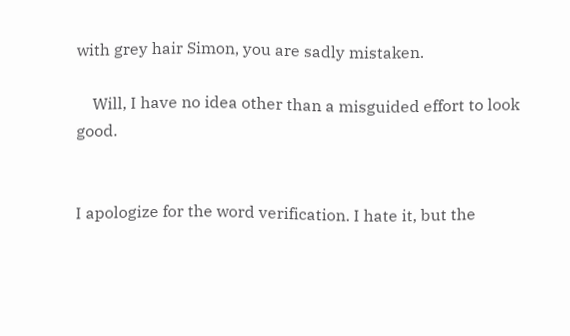with grey hair Simon, you are sadly mistaken.

    Will, I have no idea other than a misguided effort to look good.


I apologize for the word verification. I hate it, but the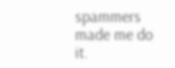spammers made me do it.